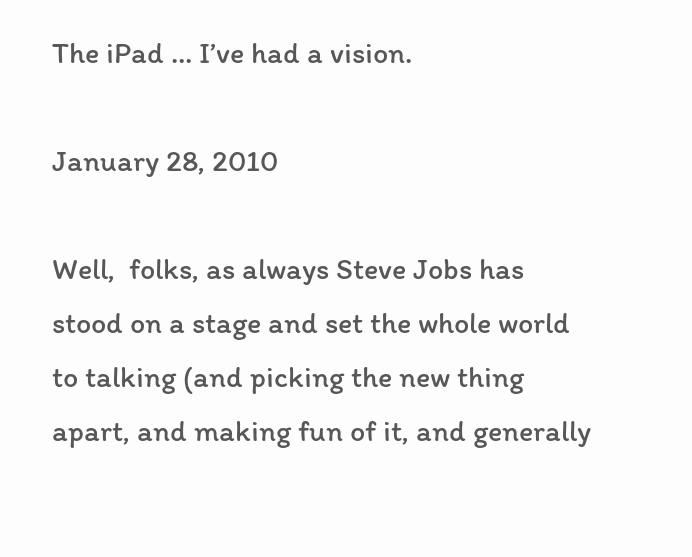The iPad … I’ve had a vision.

January 28, 2010

Well,  folks, as always Steve Jobs has stood on a stage and set the whole world to talking (and picking the new thing apart, and making fun of it, and generally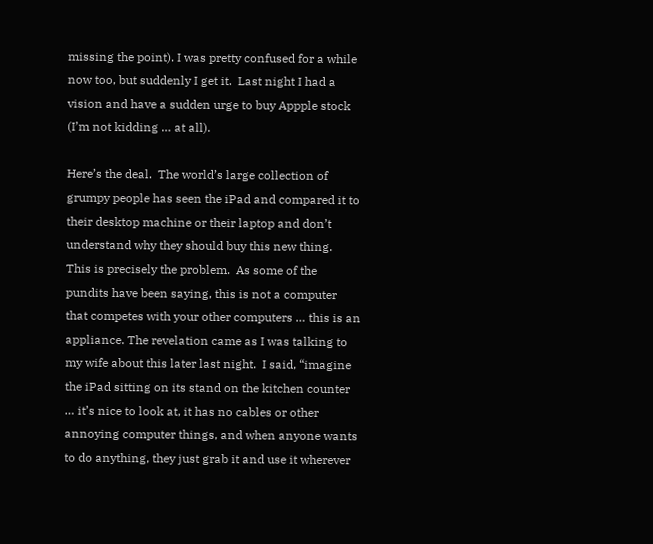missing the point). I was pretty confused for a while now too, but suddenly I get it.  Last night I had a vision and have a sudden urge to buy Appple stock (I’m not kidding … at all).

Here’s the deal.  The world’s large collection of grumpy people has seen the iPad and compared it to their desktop machine or their laptop and don’t understand why they should buy this new thing.  This is precisely the problem.  As some of the pundits have been saying, this is not a computer that competes with your other computers … this is an appliance. The revelation came as I was talking to my wife about this later last night.  I said, “imagine the iPad sitting on its stand on the kitchen counter … it’s nice to look at, it has no cables or other annoying computer things, and when anyone wants to do anything, they just grab it and use it wherever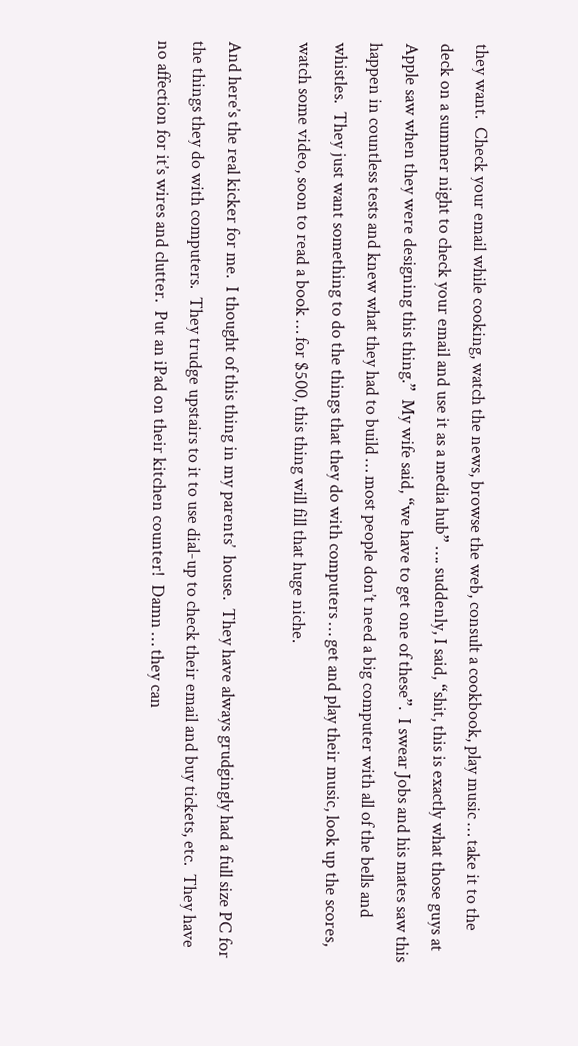they want.  Check your email while cooking, watch the news, browse the web, consult a cookbook, play music … take it to the deck on a summer night to check your email and use it as a media hub” …. suddenly, I said, “shit, this is exactly what those guys at Apple saw when they were designing this thing.”  My wife said, “we have to get one of these”.  I swear Jobs and his mates saw this happen in countless tests and knew what they had to build … most people don’t need a big computer with all of the bells and whistles.  They just want something to do the things that they do with computers … get and play their music, look up the scores, watch some video, soon to read a book … for $500, this thing will fill that huge niche.

And here’s the real kicker for me.  I thought of this thing in my parents’  house.  They have always grudgingly had a full size PC for the things they do with computers.  They trudge upstairs to it to use dial-up to check their email and buy tickets, etc.  They have no affection for it’s wires and clutter.  Put an iPad on their kitchen counter!  Damn … they can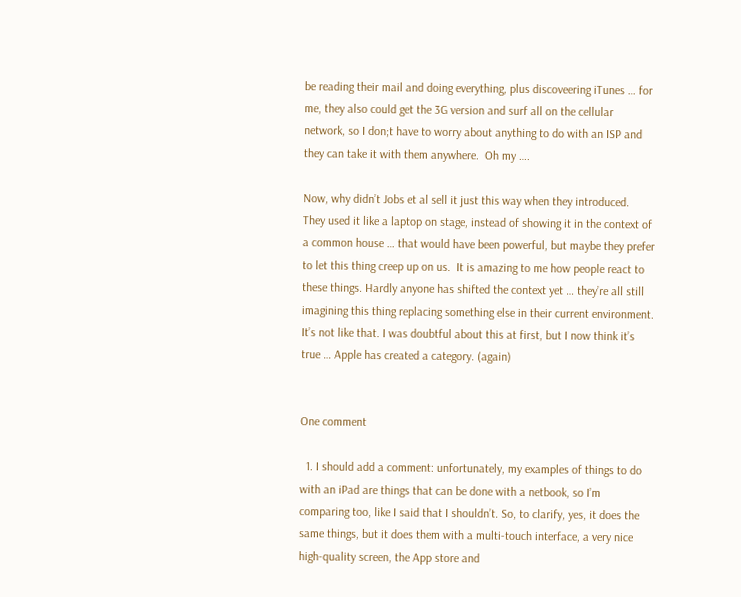be reading their mail and doing everything, plus discoveering iTunes … for me, they also could get the 3G version and surf all on the cellular network, so I don;t have to worry about anything to do with an ISP and they can take it with them anywhere.  Oh my ….

Now, why didn’t Jobs et al sell it just this way when they introduced.  They used it like a laptop on stage, instead of showing it in the context of a common house … that would have been powerful, but maybe they prefer to let this thing creep up on us.  It is amazing to me how people react to these things. Hardly anyone has shifted the context yet … they’re all still imagining this thing replacing something else in their current environment.  It’s not like that. I was doubtful about this at first, but I now think it’s true … Apple has created a category. (again)


One comment

  1. I should add a comment: unfortunately, my examples of things to do with an iPad are things that can be done with a netbook, so I’m comparing too, like I said that I shouldn’t. So, to clarify, yes, it does the same things, but it does them with a multi-touch interface, a very nice high-quality screen, the App store and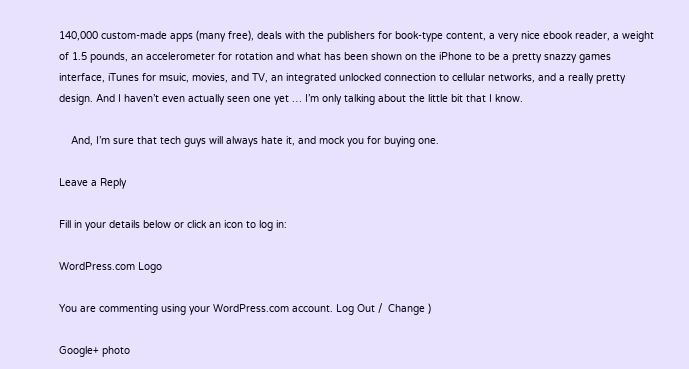140,000 custom-made apps (many free), deals with the publishers for book-type content, a very nice ebook reader, a weight of 1.5 pounds, an accelerometer for rotation and what has been shown on the iPhone to be a pretty snazzy games interface, iTunes for msuic, movies, and TV, an integrated unlocked connection to cellular networks, and a really pretty design. And I haven’t even actually seen one yet … I’m only talking about the little bit that I know.

    And, I’m sure that tech guys will always hate it, and mock you for buying one.

Leave a Reply

Fill in your details below or click an icon to log in:

WordPress.com Logo

You are commenting using your WordPress.com account. Log Out /  Change )

Google+ photo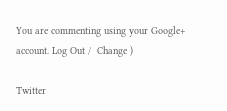You are commenting using your Google+ account. Log Out /  Change )

Twitter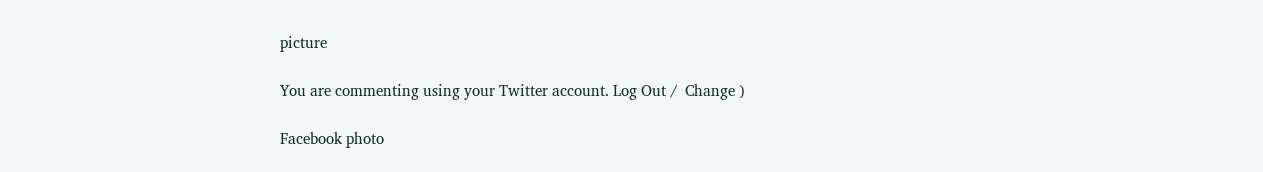picture

You are commenting using your Twitter account. Log Out /  Change )

Facebook photo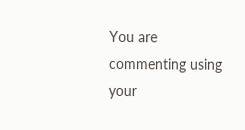You are commenting using your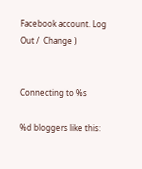Facebook account. Log Out /  Change )


Connecting to %s

%d bloggers like this: